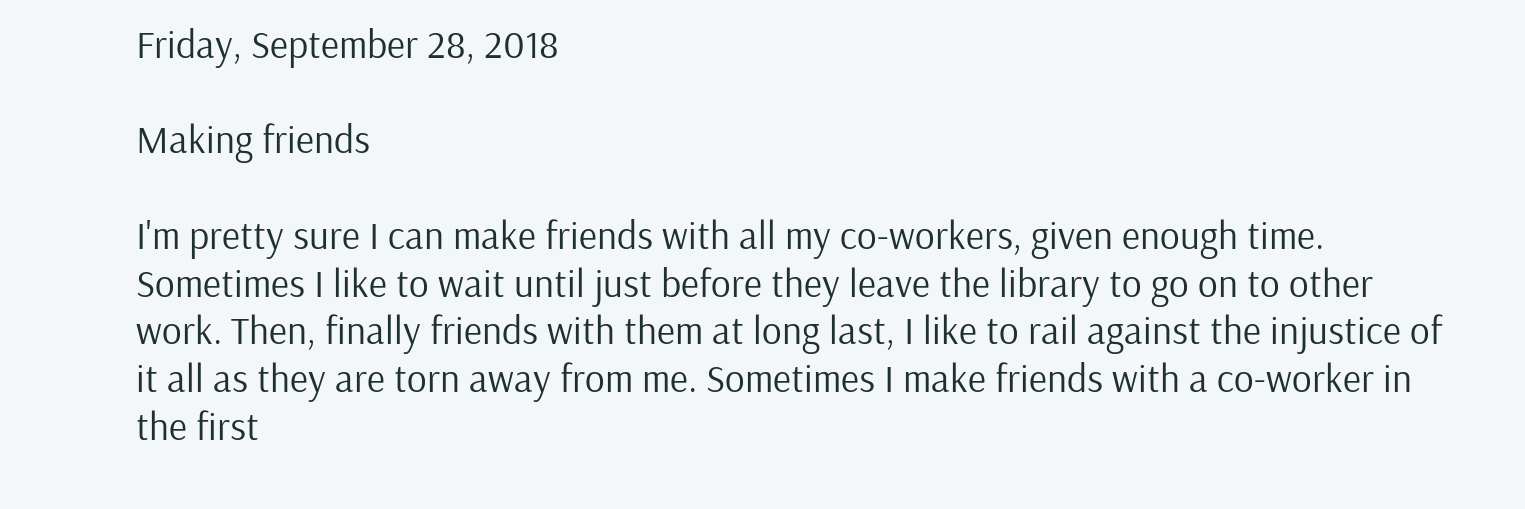Friday, September 28, 2018

Making friends

I'm pretty sure I can make friends with all my co-workers, given enough time. Sometimes I like to wait until just before they leave the library to go on to other work. Then, finally friends with them at long last, I like to rail against the injustice of it all as they are torn away from me. Sometimes I make friends with a co-worker in the first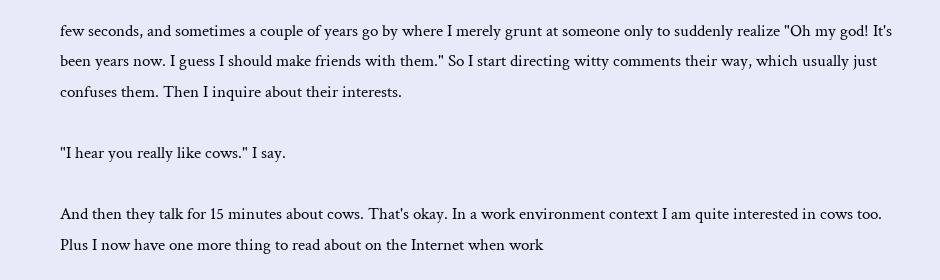few seconds, and sometimes a couple of years go by where I merely grunt at someone only to suddenly realize "Oh my god! It's been years now. I guess I should make friends with them." So I start directing witty comments their way, which usually just confuses them. Then I inquire about their interests.

"I hear you really like cows." I say.

And then they talk for 15 minutes about cows. That's okay. In a work environment context I am quite interested in cows too. Plus I now have one more thing to read about on the Internet when work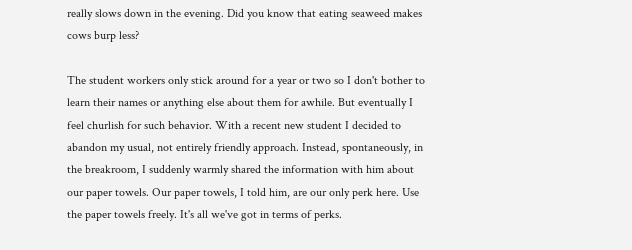really slows down in the evening. Did you know that eating seaweed makes cows burp less?

The student workers only stick around for a year or two so I don't bother to learn their names or anything else about them for awhile. But eventually I feel churlish for such behavior. With a recent new student I decided to abandon my usual, not entirely friendly approach. Instead, spontaneously, in the breakroom, I suddenly warmly shared the information with him about our paper towels. Our paper towels, I told him, are our only perk here. Use the paper towels freely. It's all we've got in terms of perks.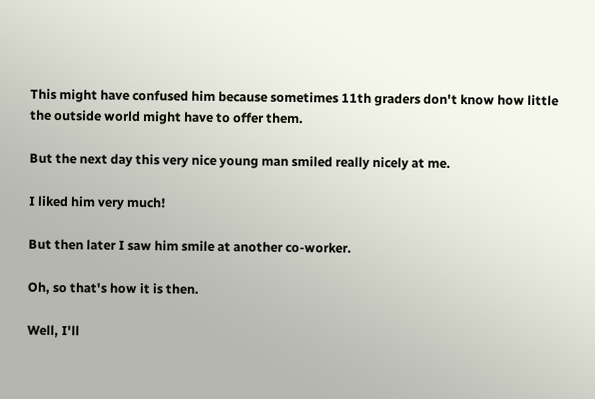This might have confused him because sometimes 11th graders don't know how little the outside world might have to offer them.

But the next day this very nice young man smiled really nicely at me.

I liked him very much!

But then later I saw him smile at another co-worker.

Oh, so that's how it is then.

Well, I'll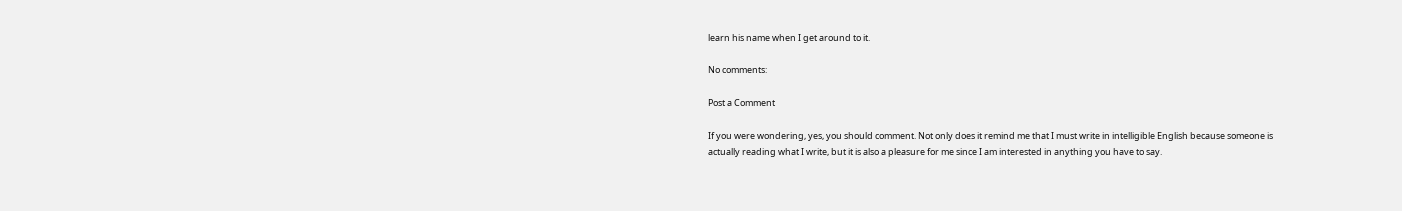learn his name when I get around to it.

No comments:

Post a Comment

If you were wondering, yes, you should comment. Not only does it remind me that I must write in intelligible English because someone is actually reading what I write, but it is also a pleasure for me since I am interested in anything you have to say.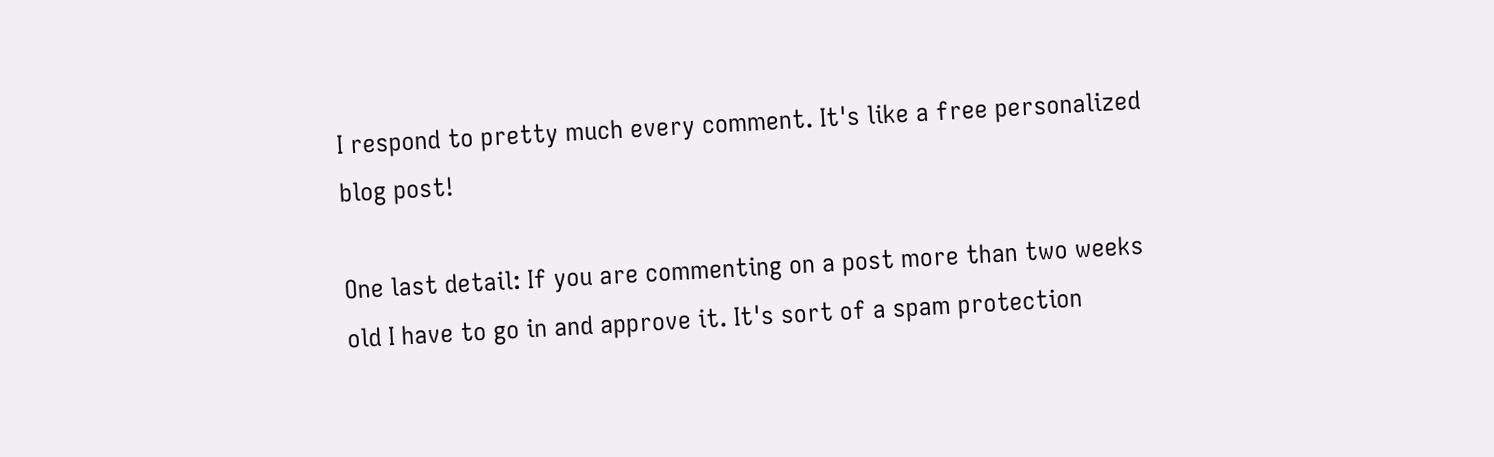I respond to pretty much every comment. It's like a free personalized blog post!

One last detail: If you are commenting on a post more than two weeks old I have to go in and approve it. It's sort of a spam protection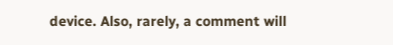device. Also, rarely, a comment will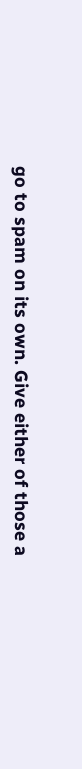go to spam on its own. Give either of those a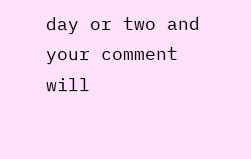day or two and your comment will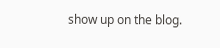show up on the blog.